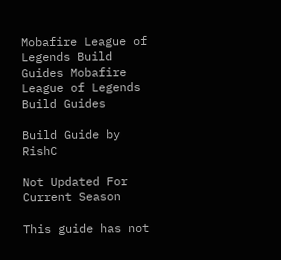Mobafire League of Legends Build Guides Mobafire League of Legends Build Guides

Build Guide by RishC

Not Updated For Current Season

This guide has not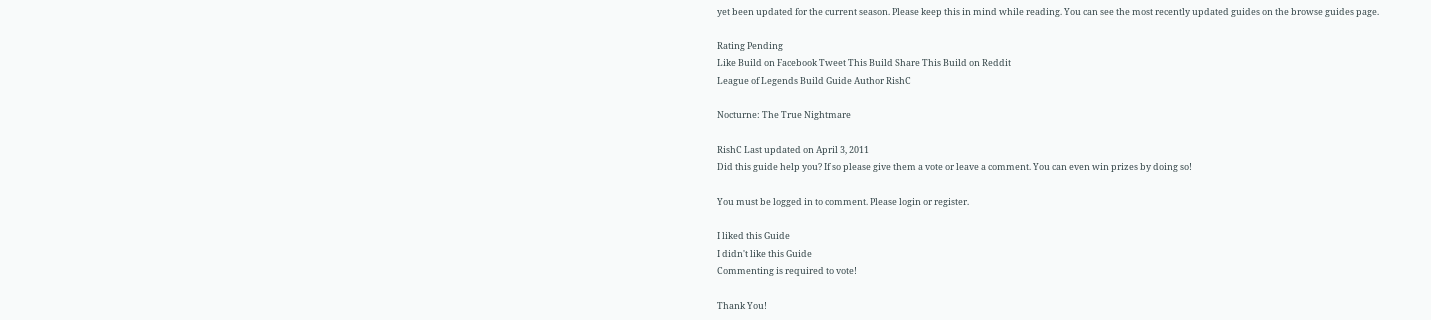yet been updated for the current season. Please keep this in mind while reading. You can see the most recently updated guides on the browse guides page.

Rating Pending
Like Build on Facebook Tweet This Build Share This Build on Reddit
League of Legends Build Guide Author RishC

Nocturne: The True Nightmare

RishC Last updated on April 3, 2011
Did this guide help you? If so please give them a vote or leave a comment. You can even win prizes by doing so!

You must be logged in to comment. Please login or register.

I liked this Guide
I didn't like this Guide
Commenting is required to vote!

Thank You!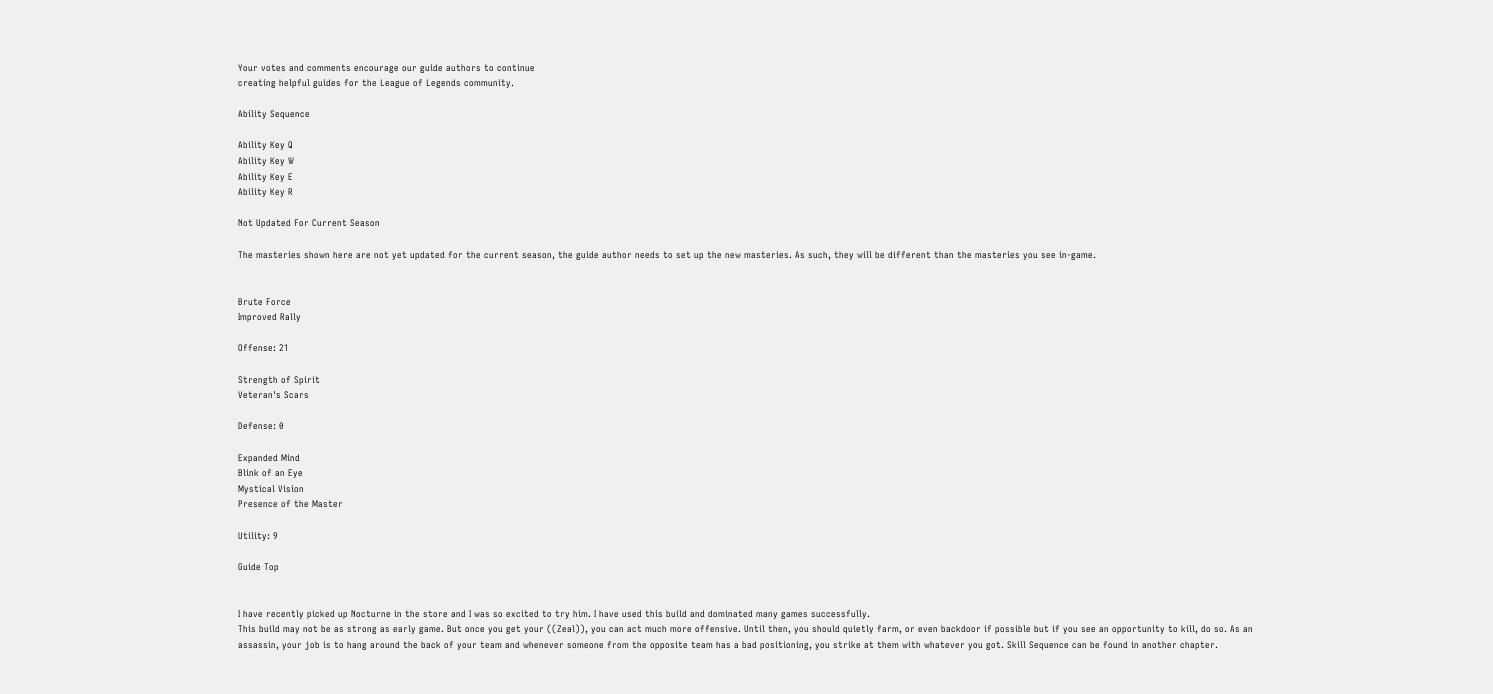Your votes and comments encourage our guide authors to continue
creating helpful guides for the League of Legends community.

Ability Sequence

Ability Key Q
Ability Key W
Ability Key E
Ability Key R

Not Updated For Current Season

The masteries shown here are not yet updated for the current season, the guide author needs to set up the new masteries. As such, they will be different than the masteries you see in-game.


Brute Force
Improved Rally

Offense: 21

Strength of Spirit
Veteran's Scars

Defense: 0

Expanded Mind
Blink of an Eye
Mystical Vision
Presence of the Master

Utility: 9

Guide Top


I have recently picked up Nocturne in the store and I was so excited to try him. I have used this build and dominated many games successfully.
This build may not be as strong as early game. But once you get your ((Zeal)), you can act much more offensive. Until then, you should quietly farm, or even backdoor if possible but if you see an opportunity to kill, do so. As an assassin, your job is to hang around the back of your team and whenever someone from the opposite team has a bad positioning, you strike at them with whatever you got. Skill Sequence can be found in another chapter.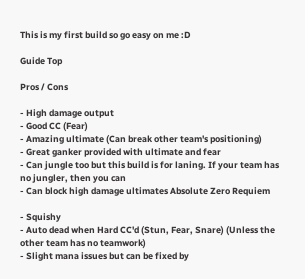This is my first build so go easy on me :D

Guide Top

Pros / Cons

- High damage output
- Good CC (Fear)
- Amazing ultimate (Can break other team's positioning)
- Great ganker provided with ultimate and fear
- Can jungle too but this build is for laning. If your team has no jungler, then you can
- Can block high damage ultimates Absolute Zero Requiem

- Squishy
- Auto dead when Hard CC'd (Stun, Fear, Snare) (Unless the other team has no teamwork)
- Slight mana issues but can be fixed by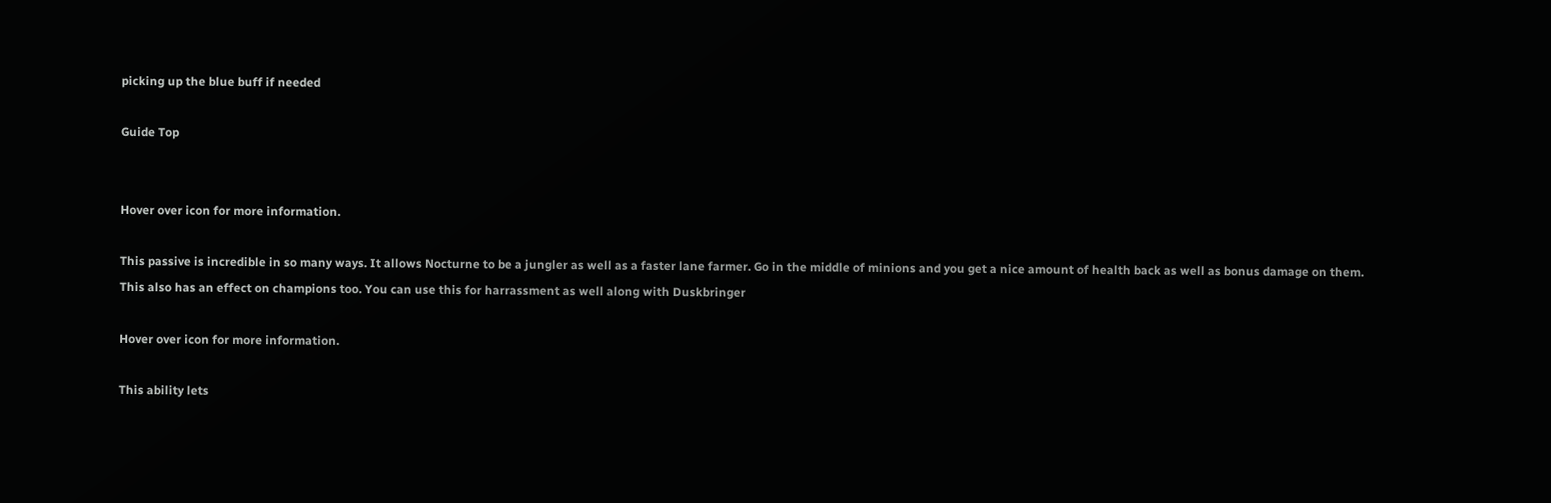picking up the blue buff if needed

Guide Top


Hover over icon for more information.

This passive is incredible in so many ways. It allows Nocturne to be a jungler as well as a faster lane farmer. Go in the middle of minions and you get a nice amount of health back as well as bonus damage on them.
This also has an effect on champions too. You can use this for harrassment as well along with Duskbringer

Hover over icon for more information.

This ability lets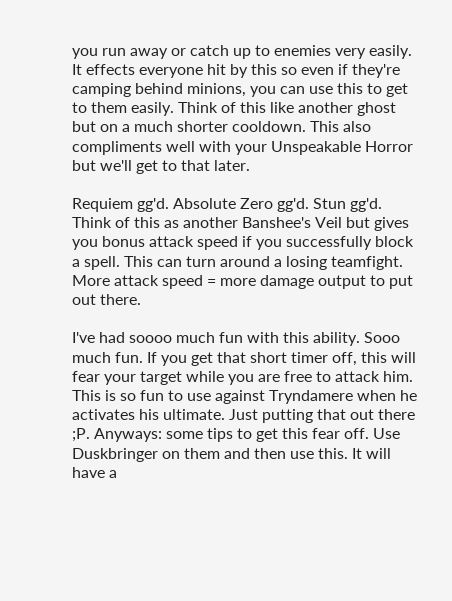you run away or catch up to enemies very easily. It effects everyone hit by this so even if they're camping behind minions, you can use this to get to them easily. Think of this like another ghost but on a much shorter cooldown. This also compliments well with your Unspeakable Horror but we'll get to that later.

Requiem gg'd. Absolute Zero gg'd. Stun gg'd. Think of this as another Banshee's Veil but gives you bonus attack speed if you successfully block a spell. This can turn around a losing teamfight. More attack speed = more damage output to put out there.

I've had soooo much fun with this ability. Sooo much fun. If you get that short timer off, this will fear your target while you are free to attack him. This is so fun to use against Tryndamere when he activates his ultimate. Just putting that out there ;P. Anyways: some tips to get this fear off. Use Duskbringer on them and then use this. It will have a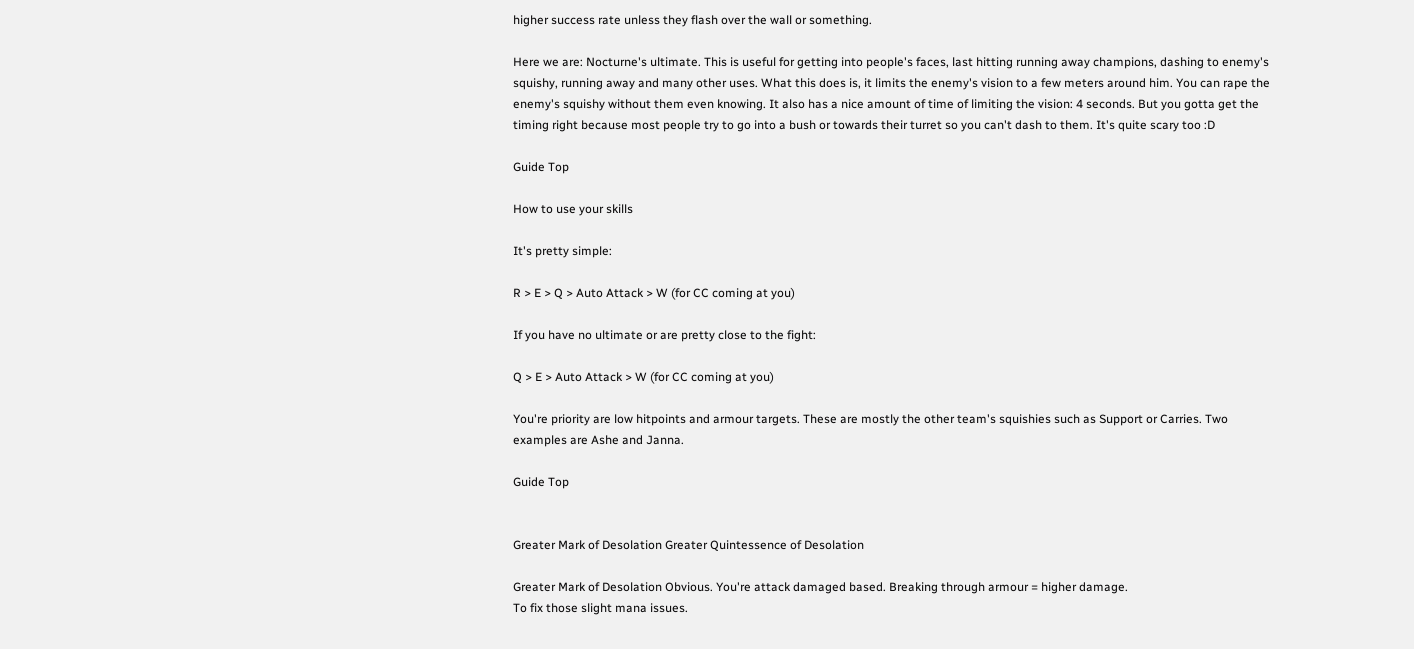higher success rate unless they flash over the wall or something.

Here we are: Nocturne's ultimate. This is useful for getting into people's faces, last hitting running away champions, dashing to enemy's squishy, running away and many other uses. What this does is, it limits the enemy's vision to a few meters around him. You can rape the enemy's squishy without them even knowing. It also has a nice amount of time of limiting the vision: 4 seconds. But you gotta get the timing right because most people try to go into a bush or towards their turret so you can't dash to them. It's quite scary too :D

Guide Top

How to use your skills

It's pretty simple:

R > E > Q > Auto Attack > W (for CC coming at you)

If you have no ultimate or are pretty close to the fight:

Q > E > Auto Attack > W (for CC coming at you)

You're priority are low hitpoints and armour targets. These are mostly the other team's squishies such as Support or Carries. Two examples are Ashe and Janna.

Guide Top


Greater Mark of Desolation Greater Quintessence of Desolation

Greater Mark of Desolation Obvious. You're attack damaged based. Breaking through armour = higher damage.
To fix those slight mana issues.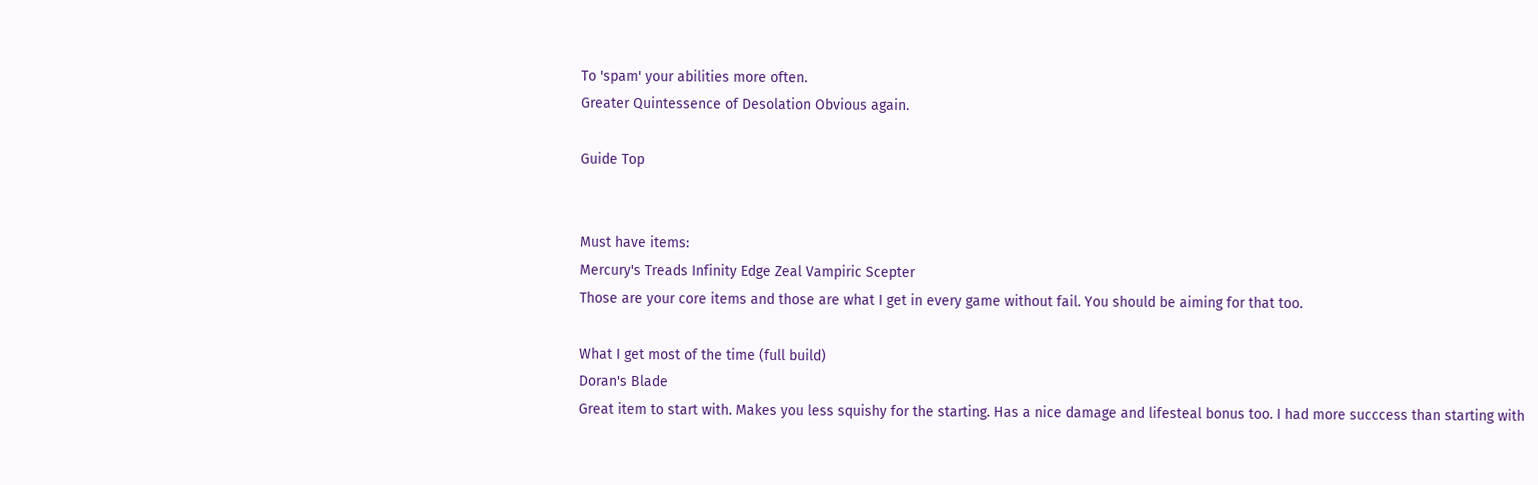To 'spam' your abilities more often.
Greater Quintessence of Desolation Obvious again.

Guide Top


Must have items:
Mercury's Treads Infinity Edge Zeal Vampiric Scepter
Those are your core items and those are what I get in every game without fail. You should be aiming for that too.

What I get most of the time (full build)
Doran's Blade
Great item to start with. Makes you less squishy for the starting. Has a nice damage and lifesteal bonus too. I had more succcess than starting with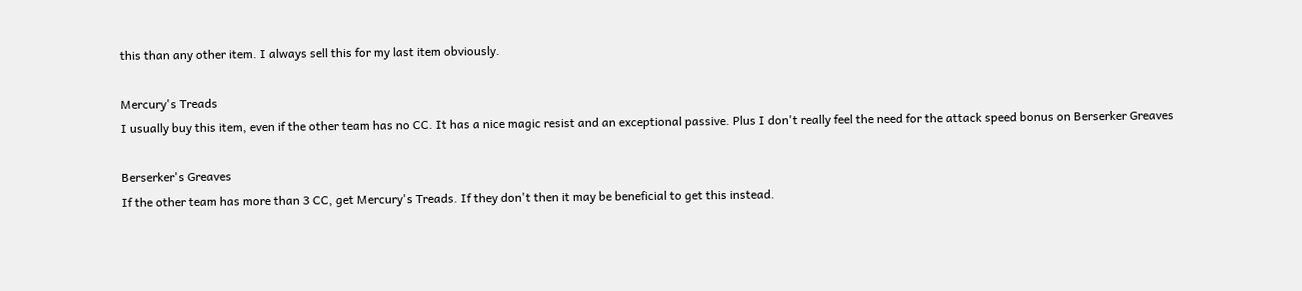this than any other item. I always sell this for my last item obviously.

Mercury's Treads
I usually buy this item, even if the other team has no CC. It has a nice magic resist and an exceptional passive. Plus I don't really feel the need for the attack speed bonus on Berserker Greaves

Berserker's Greaves
If the other team has more than 3 CC, get Mercury's Treads. If they don't then it may be beneficial to get this instead.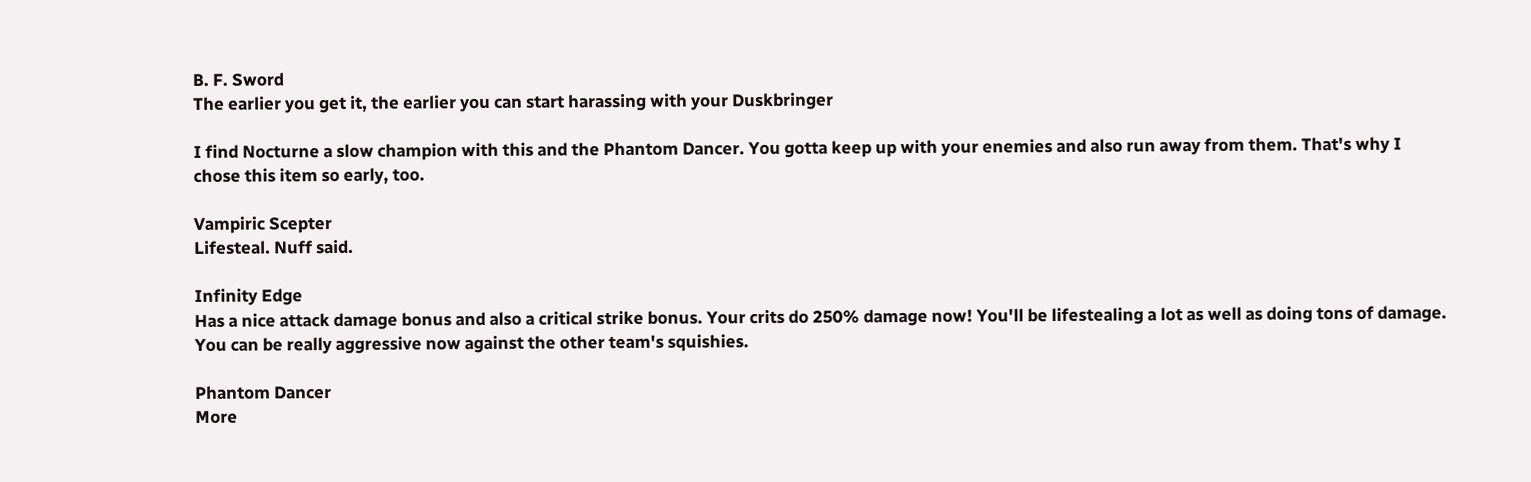B. F. Sword
The earlier you get it, the earlier you can start harassing with your Duskbringer

I find Nocturne a slow champion with this and the Phantom Dancer. You gotta keep up with your enemies and also run away from them. That's why I chose this item so early, too.

Vampiric Scepter
Lifesteal. Nuff said.

Infinity Edge
Has a nice attack damage bonus and also a critical strike bonus. Your crits do 250% damage now! You'll be lifestealing a lot as well as doing tons of damage. You can be really aggressive now against the other team's squishies.

Phantom Dancer
More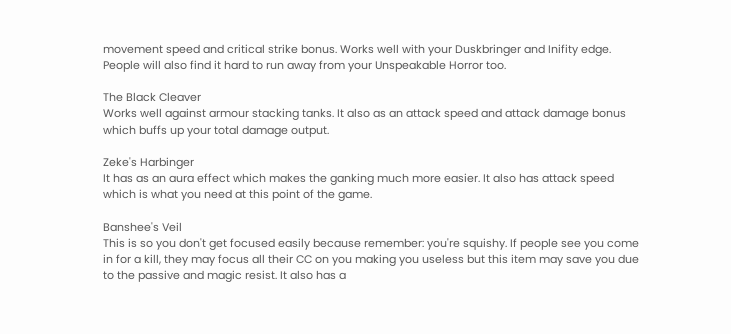movement speed and critical strike bonus. Works well with your Duskbringer and Inifity edge. People will also find it hard to run away from your Unspeakable Horror too.

The Black Cleaver
Works well against armour stacking tanks. It also as an attack speed and attack damage bonus which buffs up your total damage output.

Zeke's Harbinger
It has as an aura effect which makes the ganking much more easier. It also has attack speed which is what you need at this point of the game.

Banshee's Veil
This is so you don't get focused easily because remember: you're squishy. If people see you come in for a kill, they may focus all their CC on you making you useless but this item may save you due to the passive and magic resist. It also has a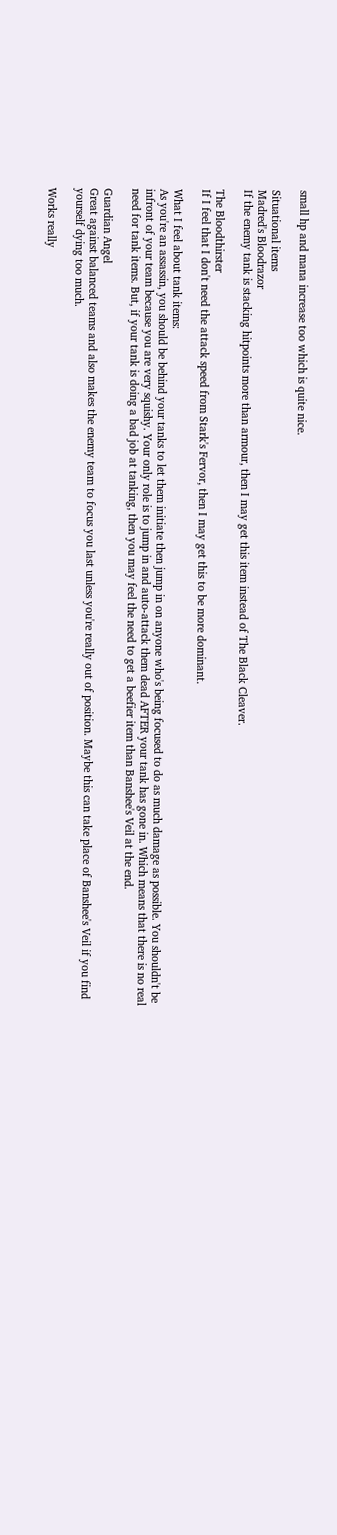small hp and mana increase too which is quite nice.

Situational items
Madred's Bloodrazor
If the enemy tank is stacking hitpoints more than armour, then I may get this item instead of The Black Cleaver.

The Bloodthirster
If I feel that I don't need the attack speed from Stark's Fervor, then I may get this to be more dominant.

What I feel about tank items:
As you're an assassin, you should be behind your tanks to let them initiate then jump in on anyone who's being focused to do as much damage as possible. You shouldn't be infront of your team because you are very squishy. Your only role is to jump in and auto-attack them dead AFTER your tank has gone in. Which means that there is no real need for tank items. But, if your tank is doing a bad job at tanking, then you may feel the need to get a beefier item than Banshee's Veil at the end.

Guardian Angel
Great against balanced teams and also makes the enemy team to focus you last unless you're really out of position. Maybe this can take place of Banshee's Veil if you find yourself dying too much.

Works really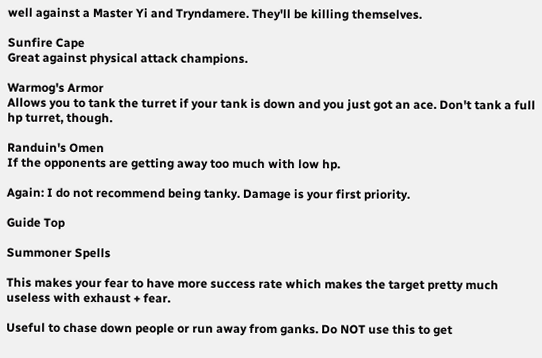well against a Master Yi and Tryndamere. They'll be killing themselves.

Sunfire Cape
Great against physical attack champions.

Warmog's Armor
Allows you to tank the turret if your tank is down and you just got an ace. Don't tank a full hp turret, though.

Randuin's Omen
If the opponents are getting away too much with low hp.

Again: I do not recommend being tanky. Damage is your first priority.

Guide Top

Summoner Spells

This makes your fear to have more success rate which makes the target pretty much useless with exhaust + fear.

Useful to chase down people or run away from ganks. Do NOT use this to get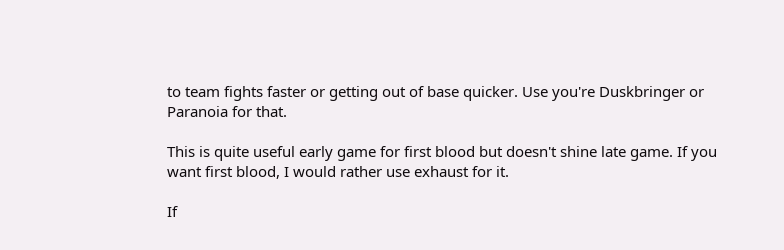to team fights faster or getting out of base quicker. Use you're Duskbringer or Paranoia for that.

This is quite useful early game for first blood but doesn't shine late game. If you want first blood, I would rather use exhaust for it.

If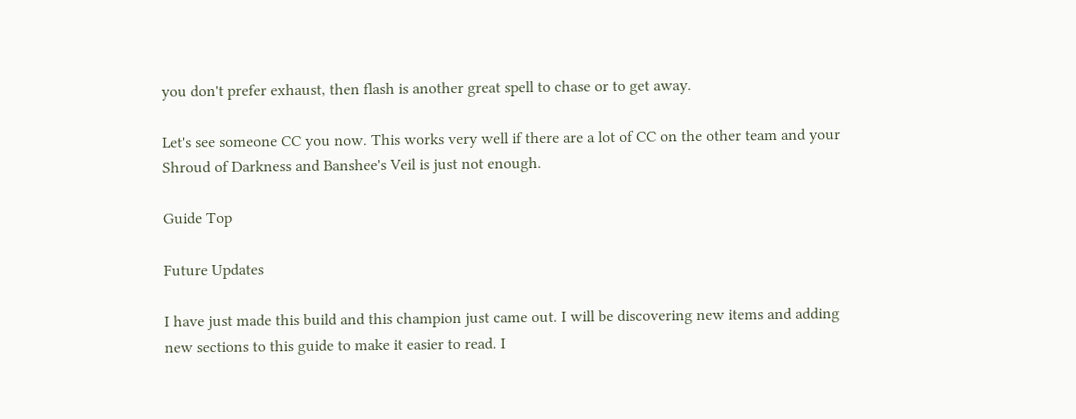you don't prefer exhaust, then flash is another great spell to chase or to get away.

Let's see someone CC you now. This works very well if there are a lot of CC on the other team and your Shroud of Darkness and Banshee's Veil is just not enough.

Guide Top

Future Updates

I have just made this build and this champion just came out. I will be discovering new items and adding new sections to this guide to make it easier to read. I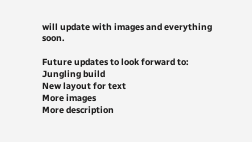will update with images and everything soon.

Future updates to look forward to:
Jungling build
New layout for text
More images
More description